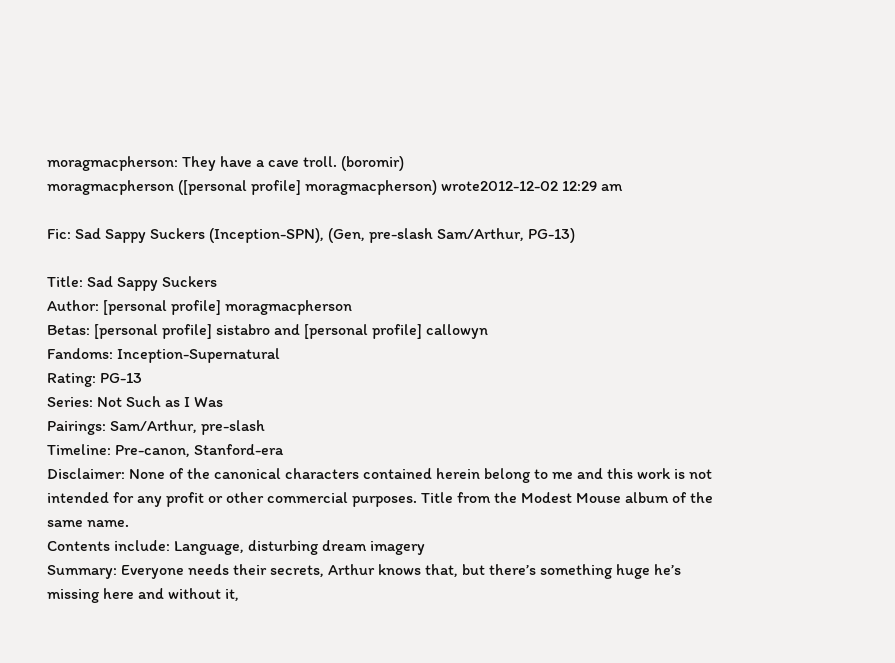moragmacpherson: They have a cave troll. (boromir)
moragmacpherson ([personal profile] moragmacpherson) wrote2012-12-02 12:29 am

Fic: Sad Sappy Suckers (Inception-SPN), (Gen, pre-slash Sam/Arthur, PG-13)

Title: Sad Sappy Suckers
Author: [personal profile] moragmacpherson
Betas: [personal profile] sistabro and [personal profile] callowyn
Fandoms: Inception-Supernatural
Rating: PG-13
Series: Not Such as I Was
Pairings: Sam/Arthur, pre-slash
Timeline: Pre-canon, Stanford-era
Disclaimer: None of the canonical characters contained herein belong to me and this work is not intended for any profit or other commercial purposes. Title from the Modest Mouse album of the same name.
Contents include: Language, disturbing dream imagery
Summary: Everyone needs their secrets, Arthur knows that, but there’s something huge he’s missing here and without it,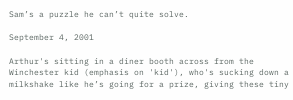Sam’s a puzzle he can’t quite solve.

September 4, 2001

Arthur's sitting in a diner booth across from the Winchester kid (emphasis on 'kid'), who's sucking down a milkshake like he’s going for a prize, giving these tiny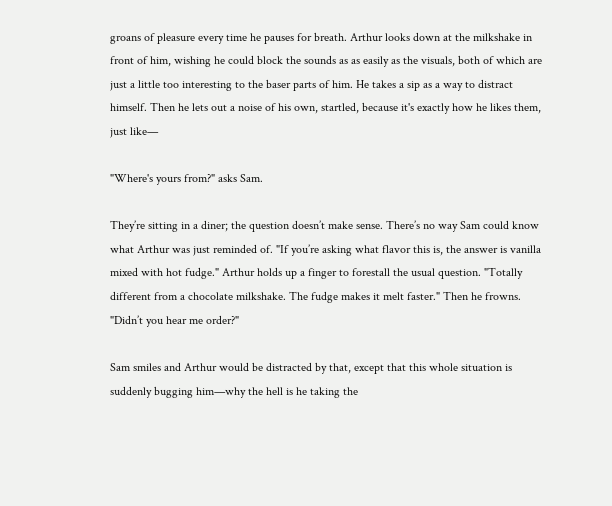groans of pleasure every time he pauses for breath. Arthur looks down at the milkshake in front of him, wishing he could block the sounds as as easily as the visuals, both of which are just a little too interesting to the baser parts of him. He takes a sip as a way to distract himself. Then he lets out a noise of his own, startled, because it's exactly how he likes them, just like—

"Where's yours from?" asks Sam.

They’re sitting in a diner; the question doesn’t make sense. There’s no way Sam could know what Arthur was just reminded of. "If you’re asking what flavor this is, the answer is vanilla mixed with hot fudge." Arthur holds up a finger to forestall the usual question. "Totally different from a chocolate milkshake. The fudge makes it melt faster." Then he frowns. "Didn’t you hear me order?"

Sam smiles and Arthur would be distracted by that, except that this whole situation is suddenly bugging him—why the hell is he taking the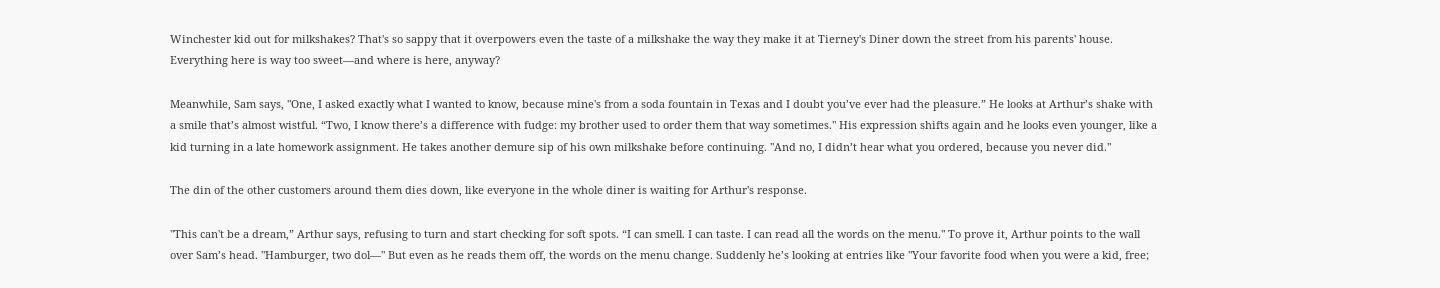Winchester kid out for milkshakes? That's so sappy that it overpowers even the taste of a milkshake the way they make it at Tierney's Diner down the street from his parents' house. Everything here is way too sweet—and where is here, anyway?

Meanwhile, Sam says, "One, I asked exactly what I wanted to know, because mine's from a soda fountain in Texas and I doubt you’ve ever had the pleasure.” He looks at Arthur’s shake with a smile that’s almost wistful. “Two, I know there’s a difference with fudge: my brother used to order them that way sometimes." His expression shifts again and he looks even younger, like a kid turning in a late homework assignment. He takes another demure sip of his own milkshake before continuing. "And no, I didn’t hear what you ordered, because you never did."

The din of the other customers around them dies down, like everyone in the whole diner is waiting for Arthur's response.

"This can't be a dream,” Arthur says, refusing to turn and start checking for soft spots. “I can smell. I can taste. I can read all the words on the menu." To prove it, Arthur points to the wall over Sam’s head. "Hamburger, two dol—" But even as he reads them off, the words on the menu change. Suddenly he’s looking at entries like "Your favorite food when you were a kid, free;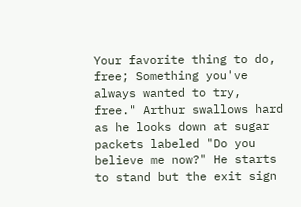Your favorite thing to do, free; Something you've always wanted to try, free." Arthur swallows hard as he looks down at sugar packets labeled "Do you believe me now?" He starts to stand but the exit sign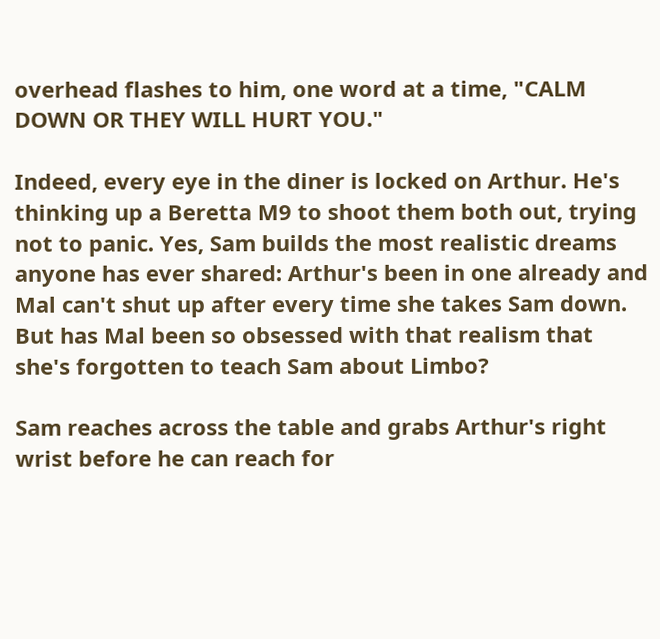overhead flashes to him, one word at a time, "CALM DOWN OR THEY WILL HURT YOU."

Indeed, every eye in the diner is locked on Arthur. He's thinking up a Beretta M9 to shoot them both out, trying not to panic. Yes, Sam builds the most realistic dreams anyone has ever shared: Arthur's been in one already and Mal can't shut up after every time she takes Sam down. But has Mal been so obsessed with that realism that she's forgotten to teach Sam about Limbo?

Sam reaches across the table and grabs Arthur's right wrist before he can reach for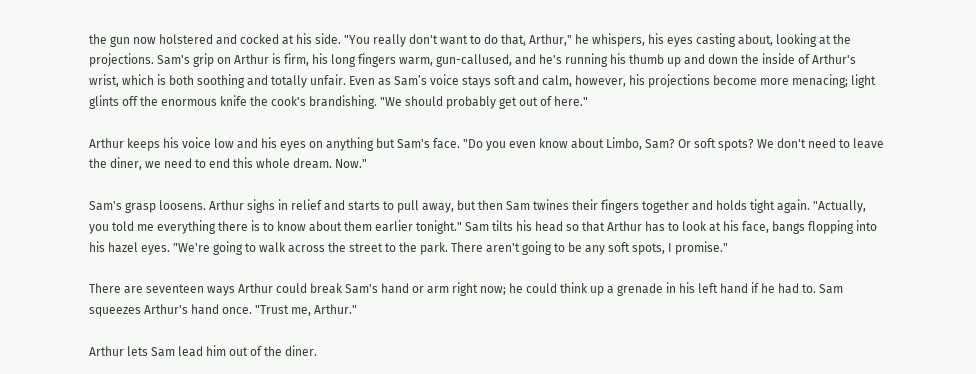the gun now holstered and cocked at his side. "You really don't want to do that, Arthur," he whispers, his eyes casting about, looking at the projections. Sam's grip on Arthur is firm, his long fingers warm, gun-callused, and he's running his thumb up and down the inside of Arthur's wrist, which is both soothing and totally unfair. Even as Sam’s voice stays soft and calm, however, his projections become more menacing; light glints off the enormous knife the cook's brandishing. "We should probably get out of here."

Arthur keeps his voice low and his eyes on anything but Sam's face. "Do you even know about Limbo, Sam? Or soft spots? We don't need to leave the diner, we need to end this whole dream. Now."

Sam's grasp loosens. Arthur sighs in relief and starts to pull away, but then Sam twines their fingers together and holds tight again. "Actually, you told me everything there is to know about them earlier tonight." Sam tilts his head so that Arthur has to look at his face, bangs flopping into his hazel eyes. "We're going to walk across the street to the park. There aren't going to be any soft spots, I promise."

There are seventeen ways Arthur could break Sam's hand or arm right now; he could think up a grenade in his left hand if he had to. Sam squeezes Arthur's hand once. "Trust me, Arthur."

Arthur lets Sam lead him out of the diner.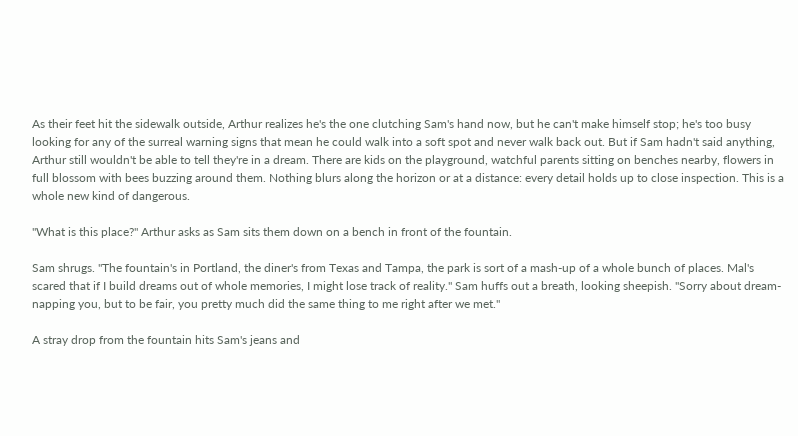As their feet hit the sidewalk outside, Arthur realizes he's the one clutching Sam's hand now, but he can't make himself stop; he's too busy looking for any of the surreal warning signs that mean he could walk into a soft spot and never walk back out. But if Sam hadn't said anything, Arthur still wouldn't be able to tell they're in a dream. There are kids on the playground, watchful parents sitting on benches nearby, flowers in full blossom with bees buzzing around them. Nothing blurs along the horizon or at a distance: every detail holds up to close inspection. This is a whole new kind of dangerous.

"What is this place?" Arthur asks as Sam sits them down on a bench in front of the fountain.

Sam shrugs. "The fountain's in Portland, the diner's from Texas and Tampa, the park is sort of a mash-up of a whole bunch of places. Mal's scared that if I build dreams out of whole memories, I might lose track of reality." Sam huffs out a breath, looking sheepish. "Sorry about dream-napping you, but to be fair, you pretty much did the same thing to me right after we met."

A stray drop from the fountain hits Sam's jeans and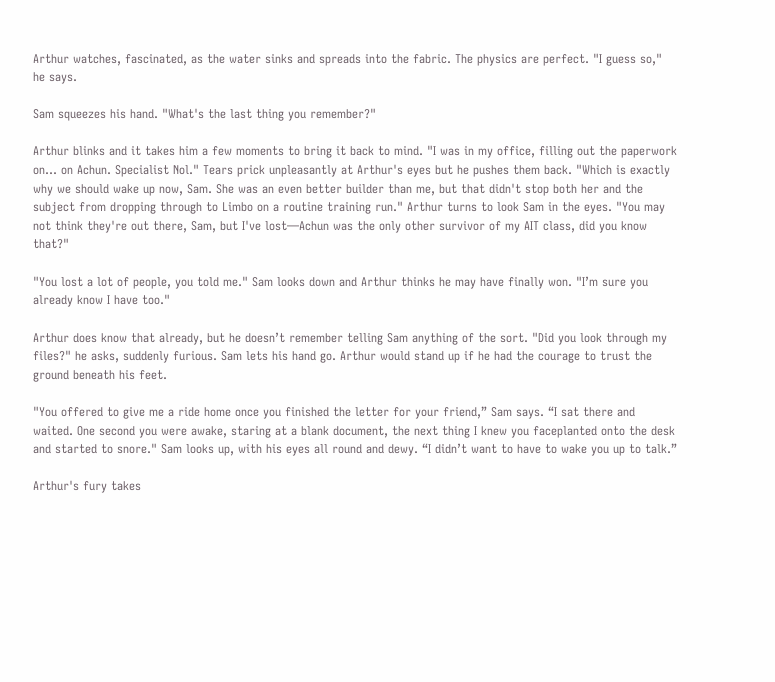Arthur watches, fascinated, as the water sinks and spreads into the fabric. The physics are perfect. "I guess so," he says.

Sam squeezes his hand. "What's the last thing you remember?"

Arthur blinks and it takes him a few moments to bring it back to mind. "I was in my office, filling out the paperwork on... on Achun. Specialist Nol." Tears prick unpleasantly at Arthur's eyes but he pushes them back. "Which is exactly why we should wake up now, Sam. She was an even better builder than me, but that didn't stop both her and the subject from dropping through to Limbo on a routine training run." Arthur turns to look Sam in the eyes. "You may not think they're out there, Sam, but I've lost—Achun was the only other survivor of my AIT class, did you know that?"

"You lost a lot of people, you told me." Sam looks down and Arthur thinks he may have finally won. "I’m sure you already know I have too."

Arthur does know that already, but he doesn’t remember telling Sam anything of the sort. "Did you look through my files?" he asks, suddenly furious. Sam lets his hand go. Arthur would stand up if he had the courage to trust the ground beneath his feet.

"You offered to give me a ride home once you finished the letter for your friend,” Sam says. “I sat there and waited. One second you were awake, staring at a blank document, the next thing I knew you faceplanted onto the desk and started to snore." Sam looks up, with his eyes all round and dewy. “I didn’t want to have to wake you up to talk.”

Arthur's fury takes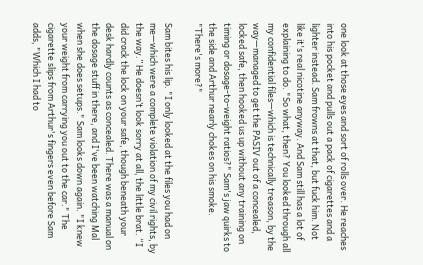one look at those eyes and sort of rolls over. He reaches into his pocket and pulls out a pack of cigarettes and a lighter instead. Sam frowns at that, but fuck him. Not like it's real nicotine anyway. And Sam still has a lot of explaining to do. "So what, then? You looked through all my confidential files—which is technically treason, by the way—managed to get the PASIV out of a concealed, locked safe, then hooked us up without any training on timing or dosage-to-weight ratios?" Sam's jaw quirks to the side and Arthur nearly chokes on his smoke. "There's more?"

Sam bites his lip. "I only looked at the files you had on me—which were a complete violation of my civil rights, by the way.” He doesn’t look sorry at all, the little brat. “I did crack the lock on your safe, though beneath your desk hardly counts as concealed. There was a manual on the dosage stuff in there, and I've been watching Mal when she does setups." Sam looks down again. "I knew your weight from carrying you out to the car." The cigarette slips from Arthur's fingers even before Sam adds, "Which I had to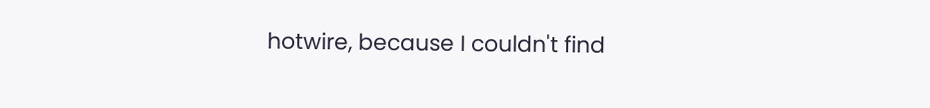hotwire, because I couldn't find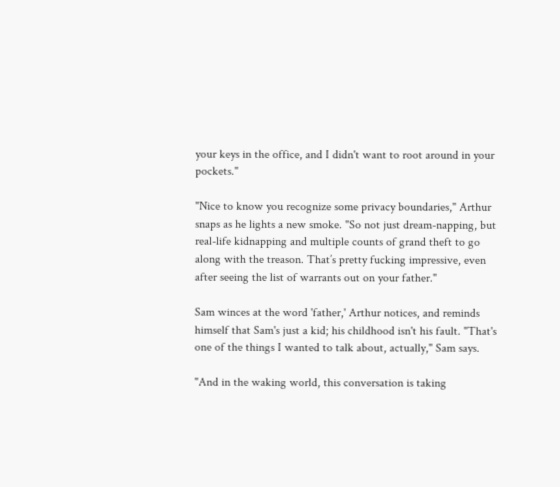your keys in the office, and I didn't want to root around in your pockets."

"Nice to know you recognize some privacy boundaries," Arthur snaps as he lights a new smoke. "So not just dream-napping, but real-life kidnapping and multiple counts of grand theft to go along with the treason. That’s pretty fucking impressive, even after seeing the list of warrants out on your father."

Sam winces at the word 'father,' Arthur notices, and reminds himself that Sam's just a kid; his childhood isn't his fault. "That's one of the things I wanted to talk about, actually," Sam says.

"And in the waking world, this conversation is taking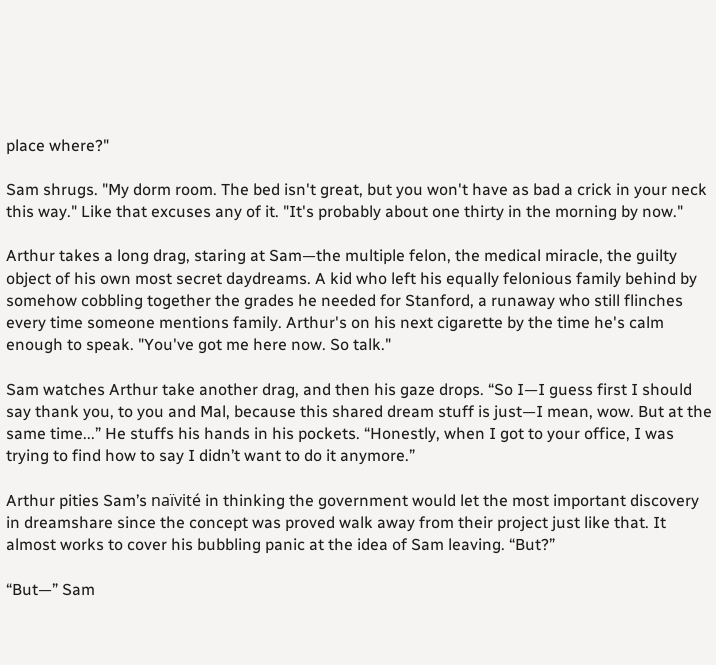place where?"

Sam shrugs. "My dorm room. The bed isn't great, but you won't have as bad a crick in your neck this way." Like that excuses any of it. "It's probably about one thirty in the morning by now."

Arthur takes a long drag, staring at Sam—the multiple felon, the medical miracle, the guilty object of his own most secret daydreams. A kid who left his equally felonious family behind by somehow cobbling together the grades he needed for Stanford, a runaway who still flinches every time someone mentions family. Arthur's on his next cigarette by the time he's calm enough to speak. "You've got me here now. So talk."

Sam watches Arthur take another drag, and then his gaze drops. “So I—I guess first I should say thank you, to you and Mal, because this shared dream stuff is just—I mean, wow. But at the same time...” He stuffs his hands in his pockets. “Honestly, when I got to your office, I was trying to find how to say I didn’t want to do it anymore.”

Arthur pities Sam’s naïvité in thinking the government would let the most important discovery in dreamshare since the concept was proved walk away from their project just like that. It almost works to cover his bubbling panic at the idea of Sam leaving. “But?”

“But—” Sam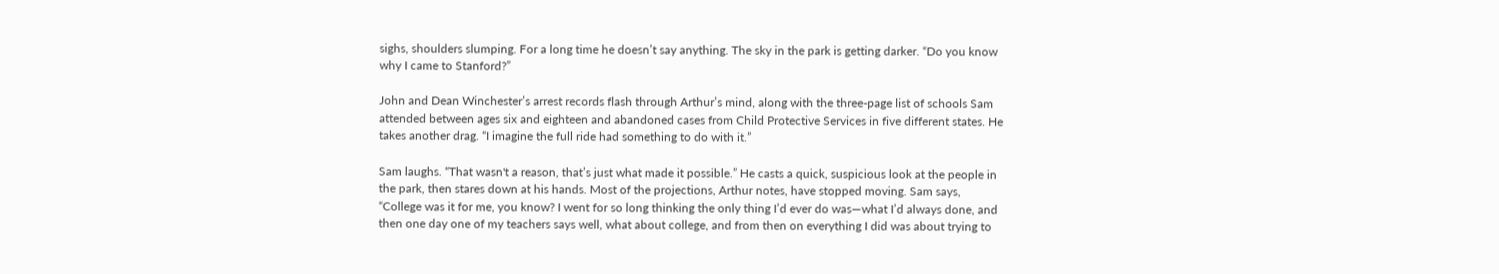sighs, shoulders slumping. For a long time he doesn’t say anything. The sky in the park is getting darker. “Do you know why I came to Stanford?”

John and Dean Winchester’s arrest records flash through Arthur’s mind, along with the three-page list of schools Sam attended between ages six and eighteen and abandoned cases from Child Protective Services in five different states. He takes another drag. “I imagine the full ride had something to do with it.”

Sam laughs. “That wasn't a reason, that’s just what made it possible.” He casts a quick, suspicious look at the people in the park, then stares down at his hands. Most of the projections, Arthur notes, have stopped moving. Sam says, “College was it for me, you know? I went for so long thinking the only thing I’d ever do was—what I’d always done, and then one day one of my teachers says well, what about college, and from then on everything I did was about trying to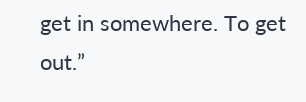get in somewhere. To get out.”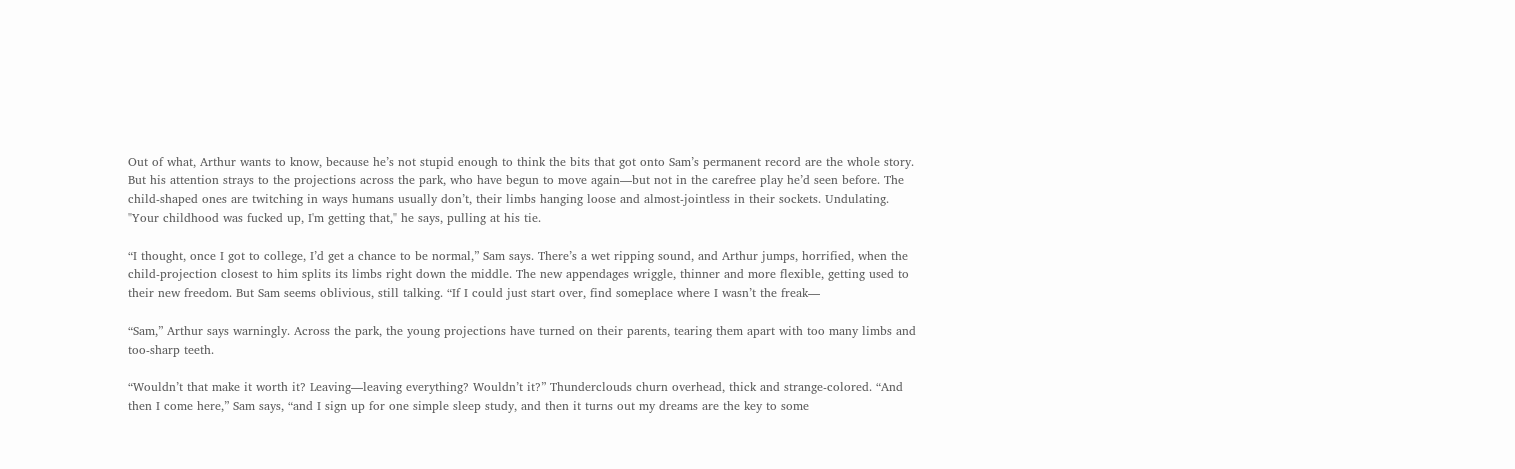Out of what, Arthur wants to know, because he’s not stupid enough to think the bits that got onto Sam’s permanent record are the whole story. But his attention strays to the projections across the park, who have begun to move again—but not in the carefree play he’d seen before. The child-shaped ones are twitching in ways humans usually don’t, their limbs hanging loose and almost-jointless in their sockets. Undulating. "Your childhood was fucked up, I'm getting that," he says, pulling at his tie.

“I thought, once I got to college, I’d get a chance to be normal,” Sam says. There’s a wet ripping sound, and Arthur jumps, horrified, when the child-projection closest to him splits its limbs right down the middle. The new appendages wriggle, thinner and more flexible, getting used to their new freedom. But Sam seems oblivious, still talking. “If I could just start over, find someplace where I wasn’t the freak—

“Sam,” Arthur says warningly. Across the park, the young projections have turned on their parents, tearing them apart with too many limbs and too-sharp teeth.

“Wouldn’t that make it worth it? Leaving—leaving everything? Wouldn’t it?” Thunderclouds churn overhead, thick and strange-colored. “And then I come here,” Sam says, “and I sign up for one simple sleep study, and then it turns out my dreams are the key to some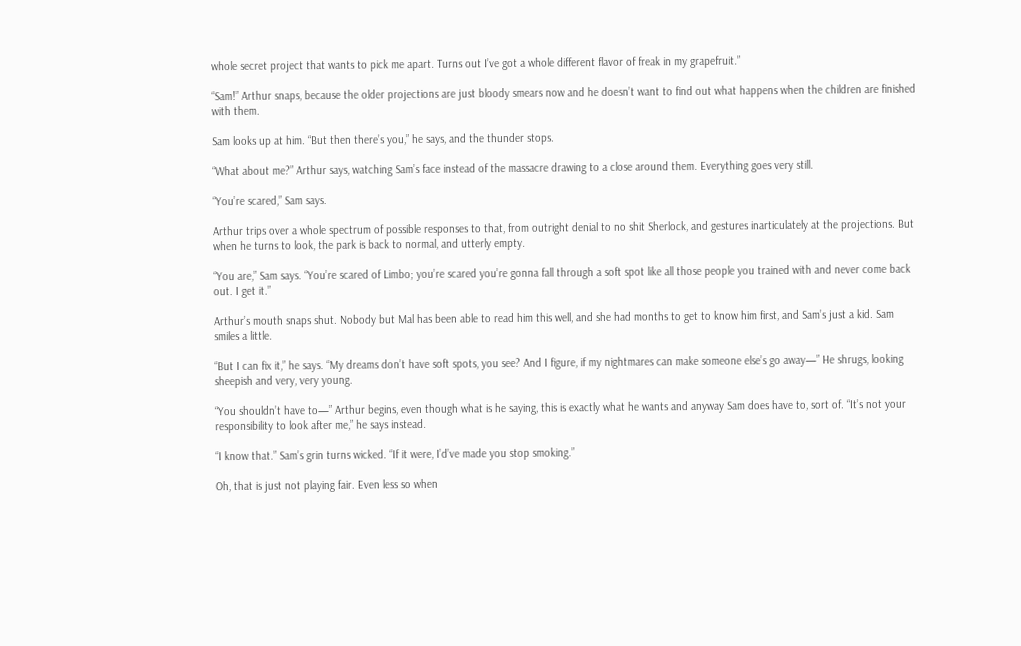whole secret project that wants to pick me apart. Turns out I’ve got a whole different flavor of freak in my grapefruit.”

“Sam!” Arthur snaps, because the older projections are just bloody smears now and he doesn’t want to find out what happens when the children are finished with them.

Sam looks up at him. “But then there’s you,” he says, and the thunder stops.

“What about me?” Arthur says, watching Sam’s face instead of the massacre drawing to a close around them. Everything goes very still.

“You’re scared,” Sam says.

Arthur trips over a whole spectrum of possible responses to that, from outright denial to no shit Sherlock, and gestures inarticulately at the projections. But when he turns to look, the park is back to normal, and utterly empty.

“You are,” Sam says. “You’re scared of Limbo; you’re scared you’re gonna fall through a soft spot like all those people you trained with and never come back out. I get it.”

Arthur’s mouth snaps shut. Nobody but Mal has been able to read him this well, and she had months to get to know him first, and Sam’s just a kid. Sam smiles a little.

“But I can fix it,” he says. “My dreams don’t have soft spots, you see? And I figure, if my nightmares can make someone else’s go away—” He shrugs, looking sheepish and very, very young.

“You shouldn’t have to—” Arthur begins, even though what is he saying, this is exactly what he wants and anyway Sam does have to, sort of. “It’s not your responsibility to look after me,” he says instead.

“I know that.” Sam’s grin turns wicked. “If it were, I’d’ve made you stop smoking.”

Oh, that is just not playing fair. Even less so when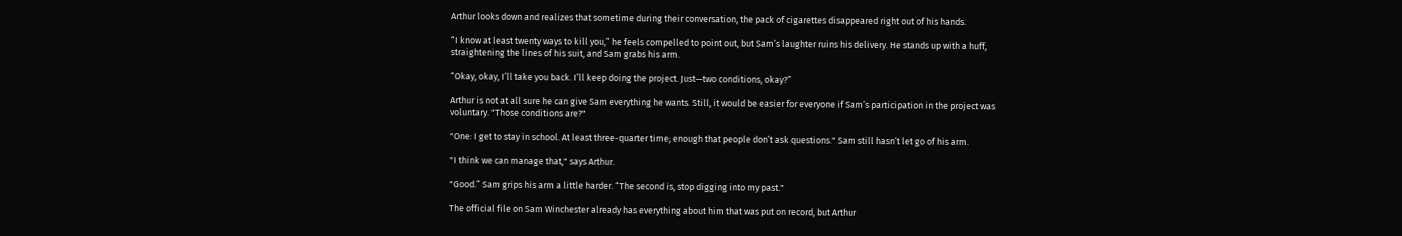Arthur looks down and realizes that sometime during their conversation, the pack of cigarettes disappeared right out of his hands.

“I know at least twenty ways to kill you,” he feels compelled to point out, but Sam’s laughter ruins his delivery. He stands up with a huff, straightening the lines of his suit, and Sam grabs his arm.

“Okay, okay, I’ll take you back. I’ll keep doing the project. Just—two conditions, okay?”

Arthur is not at all sure he can give Sam everything he wants. Still, it would be easier for everyone if Sam’s participation in the project was voluntary. "Those conditions are?"

"One: I get to stay in school. At least three-quarter time; enough that people don’t ask questions." Sam still hasn’t let go of his arm.

"I think we can manage that," says Arthur.

"Good.” Sam grips his arm a little harder. “The second is, stop digging into my past."

The official file on Sam Winchester already has everything about him that was put on record, but Arthur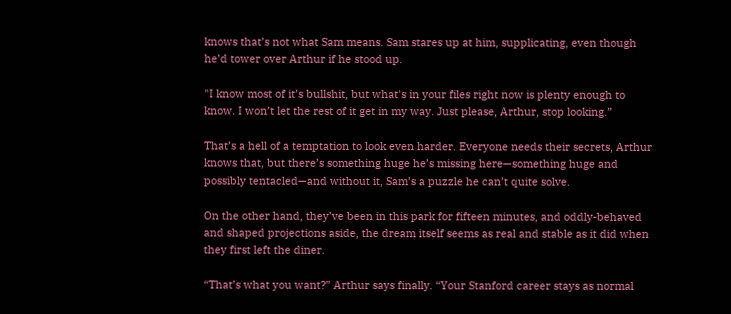knows that’s not what Sam means. Sam stares up at him, supplicating, even though he’d tower over Arthur if he stood up.

"I know most of it’s bullshit, but what's in your files right now is plenty enough to know. I won’t let the rest of it get in my way. Just please, Arthur, stop looking.”

That’s a hell of a temptation to look even harder. Everyone needs their secrets, Arthur knows that, but there’s something huge he’s missing here—something huge and possibly tentacled—and without it, Sam’s a puzzle he can’t quite solve.

On the other hand, they’ve been in this park for fifteen minutes, and oddly-behaved and shaped projections aside, the dream itself seems as real and stable as it did when they first left the diner.

“That’s what you want?” Arthur says finally. “Your Stanford career stays as normal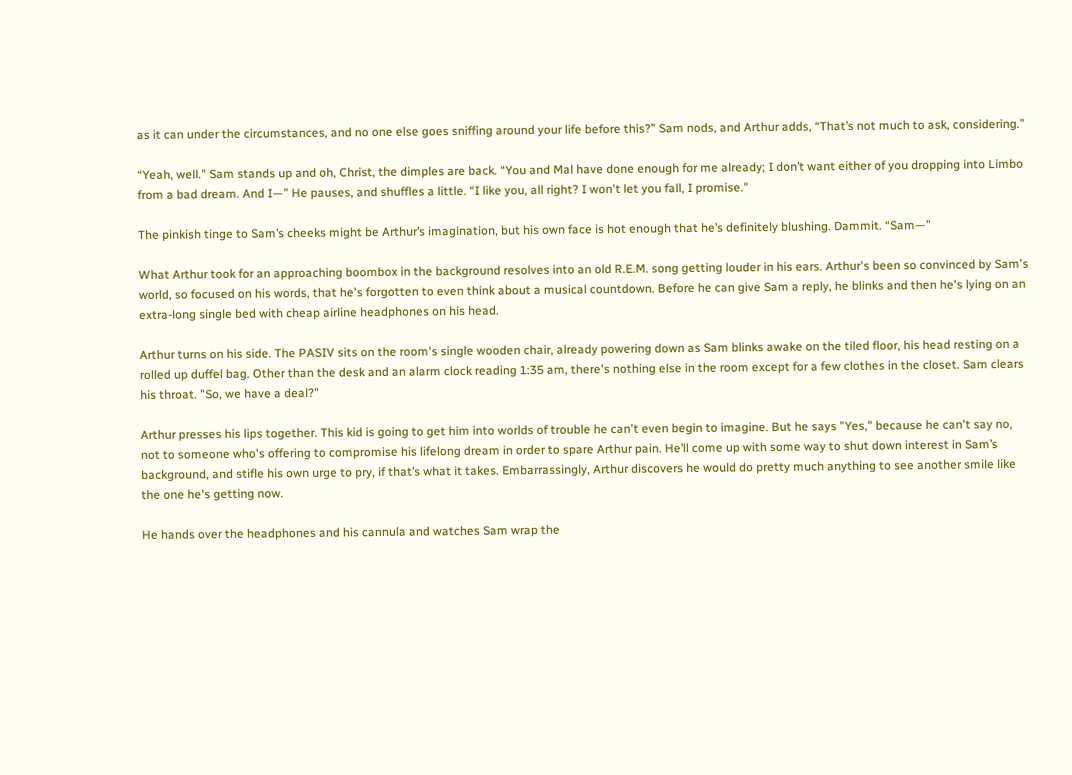as it can under the circumstances, and no one else goes sniffing around your life before this?” Sam nods, and Arthur adds, “That’s not much to ask, considering.”

“Yeah, well.” Sam stands up and oh, Christ, the dimples are back. “You and Mal have done enough for me already; I don’t want either of you dropping into Limbo from a bad dream. And I—” He pauses, and shuffles a little. “I like you, all right? I won't let you fall, I promise."

The pinkish tinge to Sam’s cheeks might be Arthur’s imagination, but his own face is hot enough that he’s definitely blushing. Dammit. “Sam—”

What Arthur took for an approaching boombox in the background resolves into an old R.E.M. song getting louder in his ears. Arthur's been so convinced by Sam's world, so focused on his words, that he's forgotten to even think about a musical countdown. Before he can give Sam a reply, he blinks and then he's lying on an extra-long single bed with cheap airline headphones on his head.

Arthur turns on his side. The PASIV sits on the room's single wooden chair, already powering down as Sam blinks awake on the tiled floor, his head resting on a rolled up duffel bag. Other than the desk and an alarm clock reading 1:35 am, there's nothing else in the room except for a few clothes in the closet. Sam clears his throat. "So, we have a deal?"

Arthur presses his lips together. This kid is going to get him into worlds of trouble he can't even begin to imagine. But he says "Yes," because he can't say no, not to someone who's offering to compromise his lifelong dream in order to spare Arthur pain. He’ll come up with some way to shut down interest in Sam’s background, and stifle his own urge to pry, if that’s what it takes. Embarrassingly, Arthur discovers he would do pretty much anything to see another smile like the one he's getting now.

He hands over the headphones and his cannula and watches Sam wrap the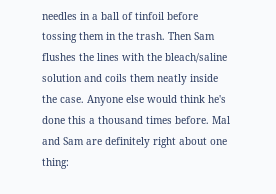needles in a ball of tinfoil before tossing them in the trash. Then Sam flushes the lines with the bleach/saline solution and coils them neatly inside the case. Anyone else would think he's done this a thousand times before. Mal and Sam are definitely right about one thing: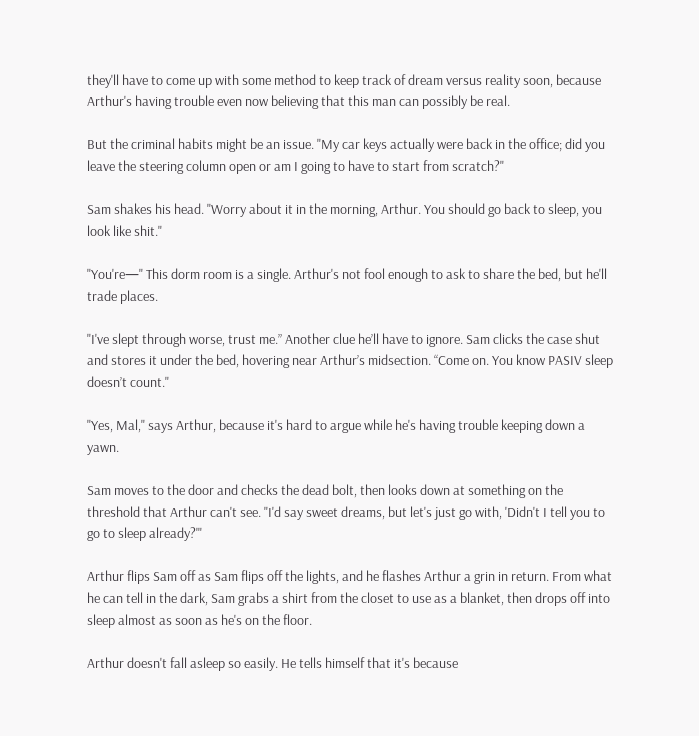they'll have to come up with some method to keep track of dream versus reality soon, because Arthur's having trouble even now believing that this man can possibly be real.

But the criminal habits might be an issue. "My car keys actually were back in the office; did you leave the steering column open or am I going to have to start from scratch?"

Sam shakes his head. "Worry about it in the morning, Arthur. You should go back to sleep, you look like shit."

"You're—" This dorm room is a single. Arthur's not fool enough to ask to share the bed, but he'll trade places.

"I've slept through worse, trust me.” Another clue he’ll have to ignore. Sam clicks the case shut and stores it under the bed, hovering near Arthur’s midsection. “Come on. You know PASIV sleep doesn’t count."

"Yes, Mal," says Arthur, because it's hard to argue while he's having trouble keeping down a yawn.

Sam moves to the door and checks the dead bolt, then looks down at something on the threshold that Arthur can't see. "I'd say sweet dreams, but let's just go with, 'Didn't I tell you to go to sleep already?'"

Arthur flips Sam off as Sam flips off the lights, and he flashes Arthur a grin in return. From what he can tell in the dark, Sam grabs a shirt from the closet to use as a blanket, then drops off into sleep almost as soon as he's on the floor.

Arthur doesn't fall asleep so easily. He tells himself that it's because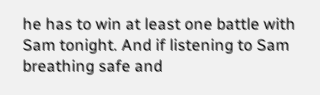he has to win at least one battle with Sam tonight. And if listening to Sam breathing safe and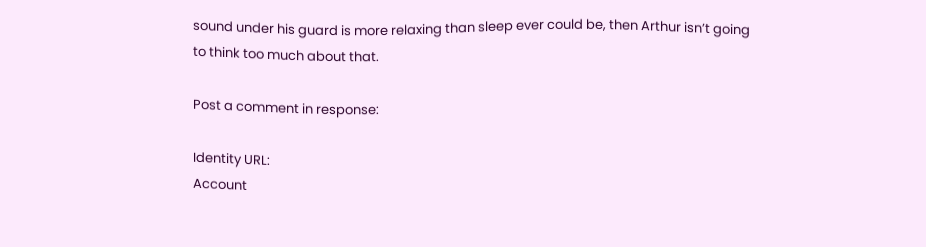sound under his guard is more relaxing than sleep ever could be, then Arthur isn’t going to think too much about that.

Post a comment in response:

Identity URL:
Account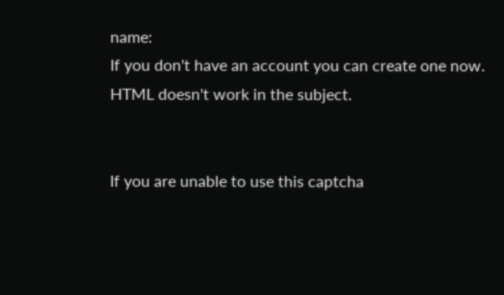name:
If you don't have an account you can create one now.
HTML doesn't work in the subject.


If you are unable to use this captcha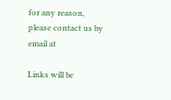for any reason, please contact us by email at

Links will be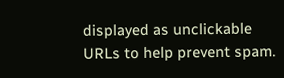displayed as unclickable URLs to help prevent spam.